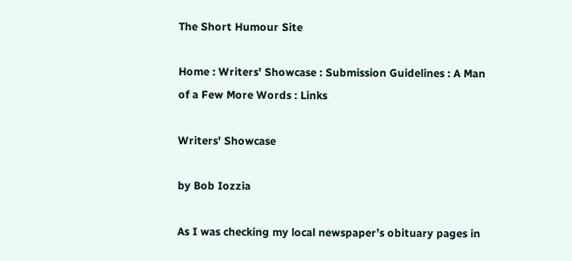The Short Humour Site

Home : Writers' Showcase : Submission Guidelines : A Man of a Few More Words : Links

Writers' Showcase

by Bob Iozzia

As I was checking my local newspaper’s obituary pages in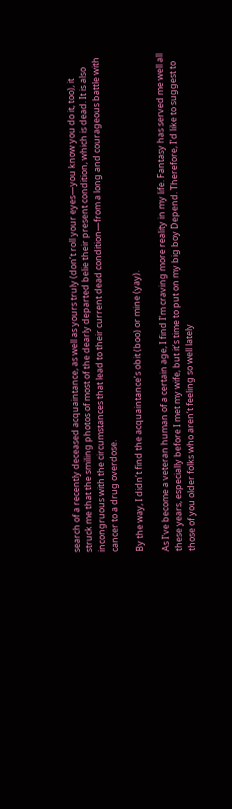search of a recently deceased acquaintance, as well as yours truly (don’t roll your eyes—you know you do it, too), it struck me that the smiling photos of most of the dearly departed belie their present condition, which is dead. It is also incongruous with the circumstances that lead to their current dead condition—from a long and courageous battle with cancer to a drug overdose.

By the way, I didn’t find the acquaintance’s obit (boo) or mine (yay).

As I’ve become a veteran human of a certain age, I find I’m craving more reality in my life. Fantasy has served me well all these years, especially before I met my wife, but it’s time to put on my big boy Depend. Therefore, I’d like to suggest to those of you older folks who aren’t feeling so well lately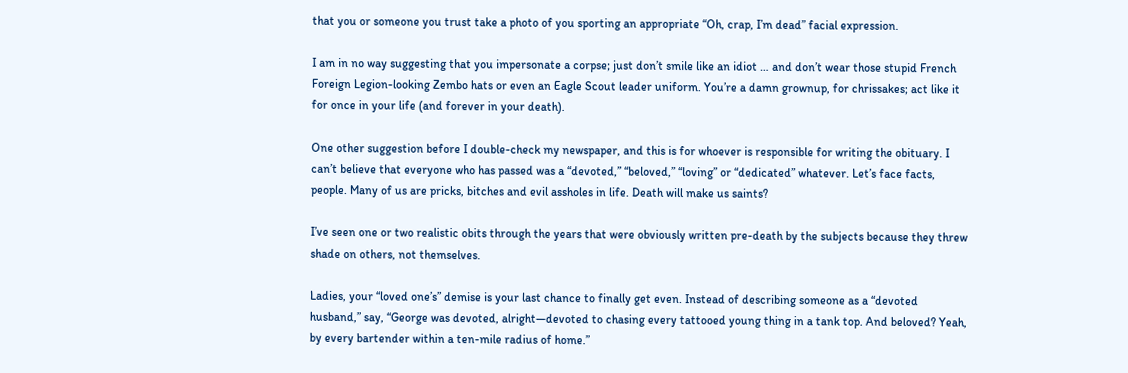that you or someone you trust take a photo of you sporting an appropriate “Oh, crap, I’m dead” facial expression.

I am in no way suggesting that you impersonate a corpse; just don’t smile like an idiot … and don’t wear those stupid French Foreign Legion-looking Zembo hats or even an Eagle Scout leader uniform. You’re a damn grownup, for chrissakes; act like it for once in your life (and forever in your death).

One other suggestion before I double-check my newspaper, and this is for whoever is responsible for writing the obituary. I can’t believe that everyone who has passed was a “devoted,” “beloved,” “loving” or “dedicated” whatever. Let’s face facts, people. Many of us are pricks, bitches and evil assholes in life. Death will make us saints?

I’ve seen one or two realistic obits through the years that were obviously written pre-death by the subjects because they threw shade on others, not themselves.

Ladies, your “loved one’s” demise is your last chance to finally get even. Instead of describing someone as a “devoted husband,” say, “George was devoted, alright—devoted to chasing every tattooed young thing in a tank top. And beloved? Yeah, by every bartender within a ten-mile radius of home.”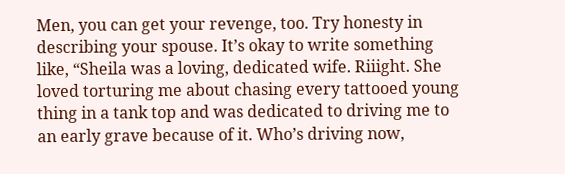Men, you can get your revenge, too. Try honesty in describing your spouse. It’s okay to write something like, “Sheila was a loving, dedicated wife. Riiight. She loved torturing me about chasing every tattooed young thing in a tank top and was dedicated to driving me to an early grave because of it. Who’s driving now,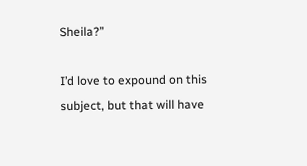Sheila?”

I’d love to expound on this subject, but that will have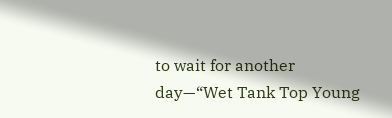to wait for another day—“Wet Tank Top Young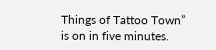Things of Tattoo Town” is on in five minutes.